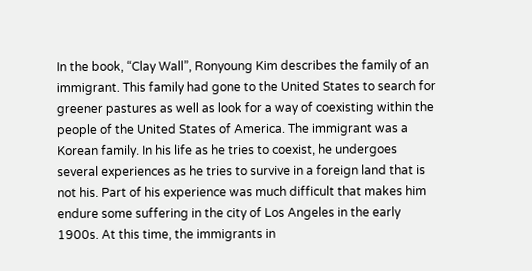In the book, “Clay Wall”, Ronyoung Kim describes the family of an immigrant. This family had gone to the United States to search for greener pastures as well as look for a way of coexisting within the people of the United States of America. The immigrant was a Korean family. In his life as he tries to coexist, he undergoes several experiences as he tries to survive in a foreign land that is not his. Part of his experience was much difficult that makes him endure some suffering in the city of Los Angeles in the early 1900s. At this time, the immigrants in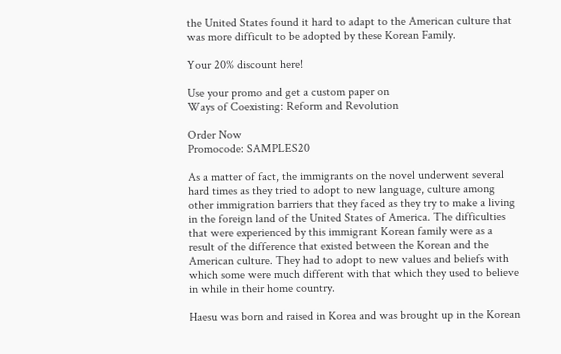the United States found it hard to adapt to the American culture that was more difficult to be adopted by these Korean Family.

Your 20% discount here!

Use your promo and get a custom paper on
Ways of Coexisting: Reform and Revolution

Order Now
Promocode: SAMPLES20

As a matter of fact, the immigrants on the novel underwent several hard times as they tried to adopt to new language, culture among other immigration barriers that they faced as they try to make a living in the foreign land of the United States of America. The difficulties that were experienced by this immigrant Korean family were as a result of the difference that existed between the Korean and the American culture. They had to adopt to new values and beliefs with which some were much different with that which they used to believe in while in their home country.

Haesu was born and raised in Korea and was brought up in the Korean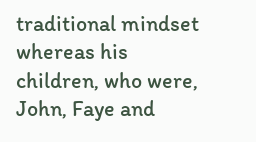traditional mindset whereas his children, who were, John, Faye and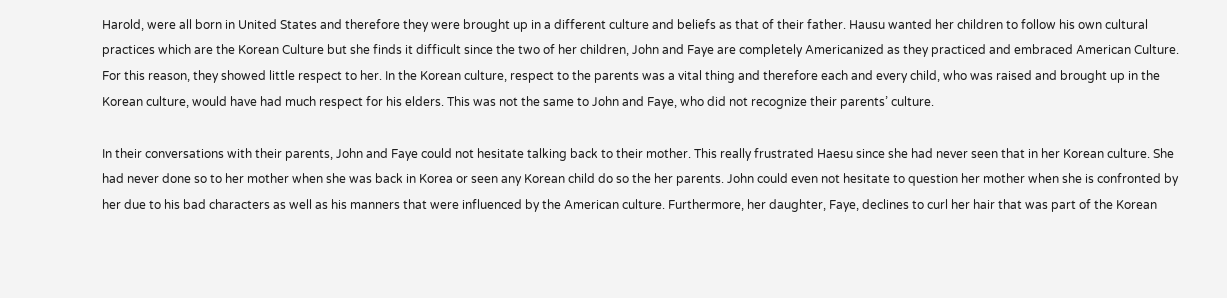Harold, were all born in United States and therefore they were brought up in a different culture and beliefs as that of their father. Hausu wanted her children to follow his own cultural practices which are the Korean Culture but she finds it difficult since the two of her children, John and Faye are completely Americanized as they practiced and embraced American Culture. For this reason, they showed little respect to her. In the Korean culture, respect to the parents was a vital thing and therefore each and every child, who was raised and brought up in the Korean culture, would have had much respect for his elders. This was not the same to John and Faye, who did not recognize their parents’ culture.

In their conversations with their parents, John and Faye could not hesitate talking back to their mother. This really frustrated Haesu since she had never seen that in her Korean culture. She had never done so to her mother when she was back in Korea or seen any Korean child do so the her parents. John could even not hesitate to question her mother when she is confronted by her due to his bad characters as well as his manners that were influenced by the American culture. Furthermore, her daughter, Faye, declines to curl her hair that was part of the Korean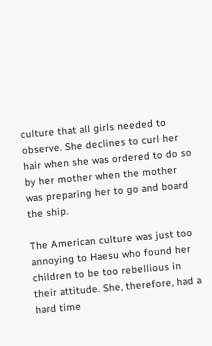culture that all girls needed to observe. She declines to curl her hair when she was ordered to do so by her mother when the mother was preparing her to go and board the ship.

The American culture was just too annoying to Haesu who found her children to be too rebellious in their attitude. She, therefore, had a hard time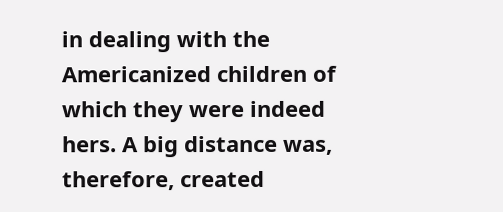in dealing with the Americanized children of which they were indeed hers. A big distance was, therefore, created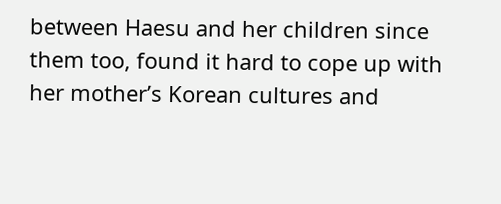between Haesu and her children since them too, found it hard to cope up with her mother’s Korean cultures and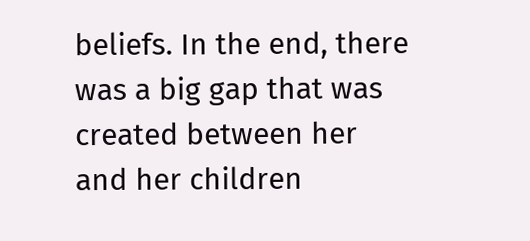beliefs. In the end, there was a big gap that was created between her and her children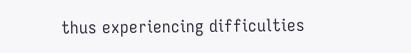thus experiencing difficulties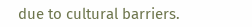due to cultural barriers.